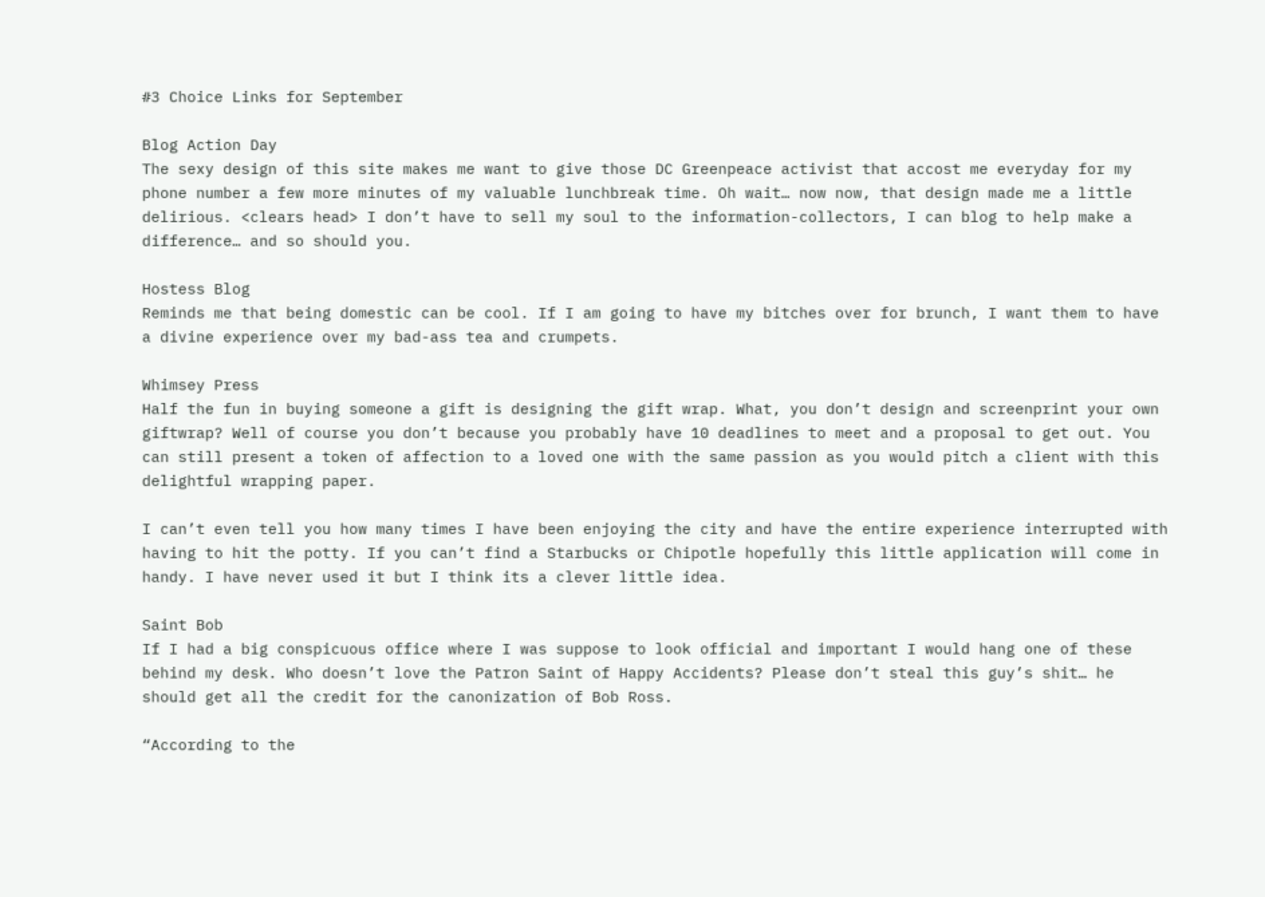#3 Choice Links for September

Blog Action Day
The sexy design of this site makes me want to give those DC Greenpeace activist that accost me everyday for my phone number a few more minutes of my valuable lunchbreak time. Oh wait… now now, that design made me a little delirious. <clears head> I don’t have to sell my soul to the information-collectors, I can blog to help make a difference… and so should you.

Hostess Blog
Reminds me that being domestic can be cool. If I am going to have my bitches over for brunch, I want them to have a divine experience over my bad-ass tea and crumpets.

Whimsey Press
Half the fun in buying someone a gift is designing the gift wrap. What, you don’t design and screenprint your own giftwrap? Well of course you don’t because you probably have 10 deadlines to meet and a proposal to get out. You can still present a token of affection to a loved one with the same passion as you would pitch a client with this delightful wrapping paper.

I can’t even tell you how many times I have been enjoying the city and have the entire experience interrupted with having to hit the potty. If you can’t find a Starbucks or Chipotle hopefully this little application will come in handy. I have never used it but I think its a clever little idea.

Saint Bob
If I had a big conspicuous office where I was suppose to look official and important I would hang one of these behind my desk. Who doesn’t love the Patron Saint of Happy Accidents? Please don’t steal this guy’s shit… he should get all the credit for the canonization of Bob Ross.

“According to the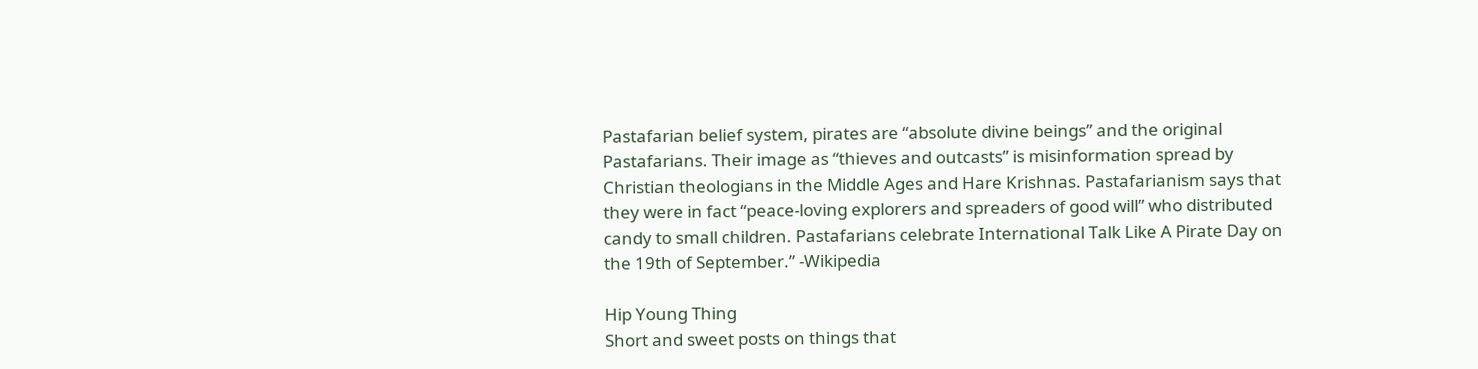Pastafarian belief system, pirates are “absolute divine beings” and the original Pastafarians. Their image as “thieves and outcasts” is misinformation spread by Christian theologians in the Middle Ages and Hare Krishnas. Pastafarianism says that they were in fact “peace-loving explorers and spreaders of good will” who distributed candy to small children. Pastafarians celebrate International Talk Like A Pirate Day on the 19th of September.” -Wikipedia

Hip Young Thing
Short and sweet posts on things that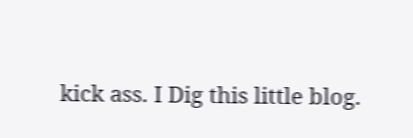kick ass. I Dig this little blog.